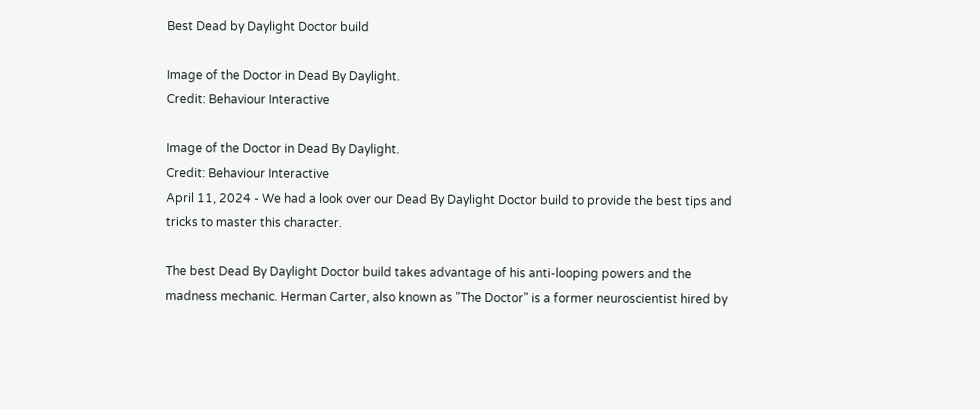Best Dead by Daylight Doctor build

Image of the Doctor in Dead By Daylight.
Credit: Behaviour Interactive

Image of the Doctor in Dead By Daylight.
Credit: Behaviour Interactive
April 11, 2024 - We had a look over our Dead By Daylight Doctor build to provide the best tips and tricks to master this character.

The best Dead By Daylight Doctor build takes advantage of his anti-looping powers and the madness mechanic. Herman Carter, also known as "The Doctor" is a former neuroscientist hired by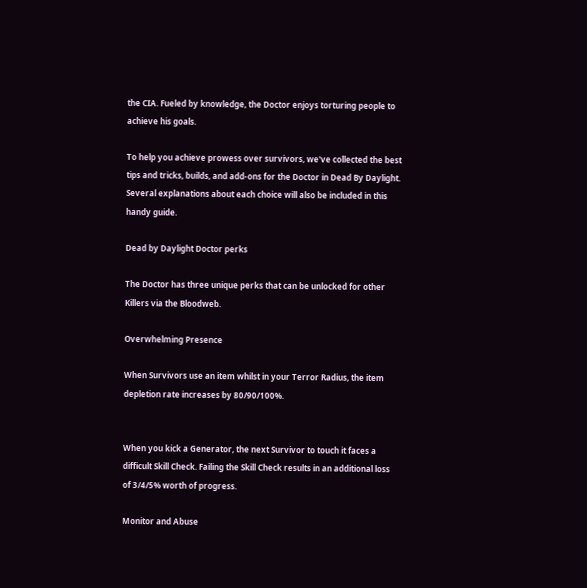the CIA. Fueled by knowledge, the Doctor enjoys torturing people to achieve his goals.

To help you achieve prowess over survivors, we've collected the best tips and tricks, builds, and add-ons for the Doctor in Dead By Daylight. Several explanations about each choice will also be included in this handy guide.

Dead by Daylight Doctor perks

The Doctor has three unique perks that can be unlocked for other Killers via the Bloodweb.

Overwhelming Presence

When Survivors use an item whilst in your Terror Radius, the item depletion rate increases by 80/90/100%.


When you kick a Generator, the next Survivor to touch it faces a difficult Skill Check. Failing the Skill Check results in an additional loss of 3/4/5% worth of progress.

Monitor and Abuse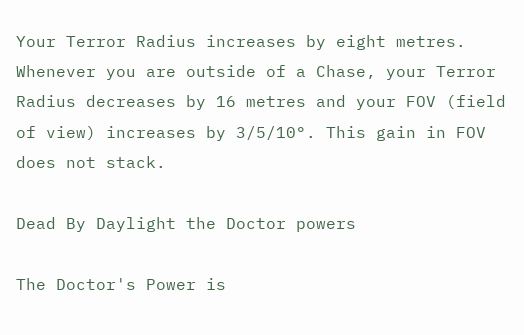Your Terror Radius increases by eight metres. Whenever you are outside of a Chase, your Terror Radius decreases by 16 metres and your FOV (field of view) increases by 3/5/10°. This gain in FOV does not stack.

Dead By Daylight the Doctor powers

The Doctor's Power is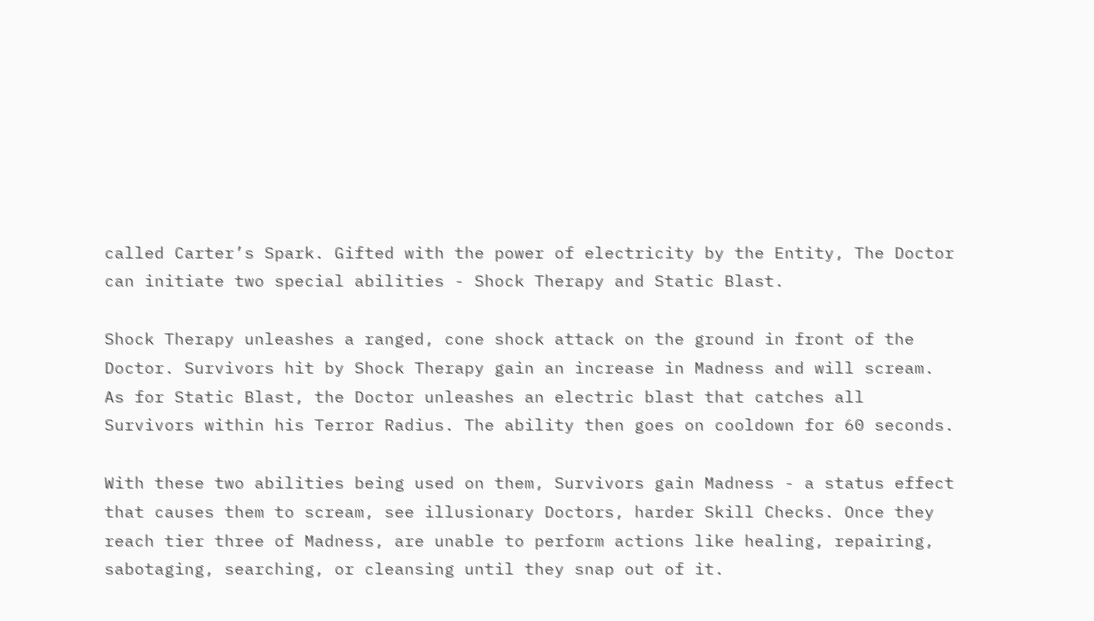called Carter’s Spark. Gifted with the power of electricity by the Entity, The Doctor can initiate two special abilities - Shock Therapy and Static Blast.

Shock Therapy unleashes a ranged, cone shock attack on the ground in front of the Doctor. Survivors hit by Shock Therapy gain an increase in Madness and will scream. As for Static Blast, the Doctor unleashes an electric blast that catches all Survivors within his Terror Radius. The ability then goes on cooldown for 60 seconds.

With these two abilities being used on them, Survivors gain Madness - a status effect that causes them to scream, see illusionary Doctors, harder Skill Checks. Once they reach tier three of Madness, are unable to perform actions like healing, repairing, sabotaging, searching, or cleansing until they snap out of it.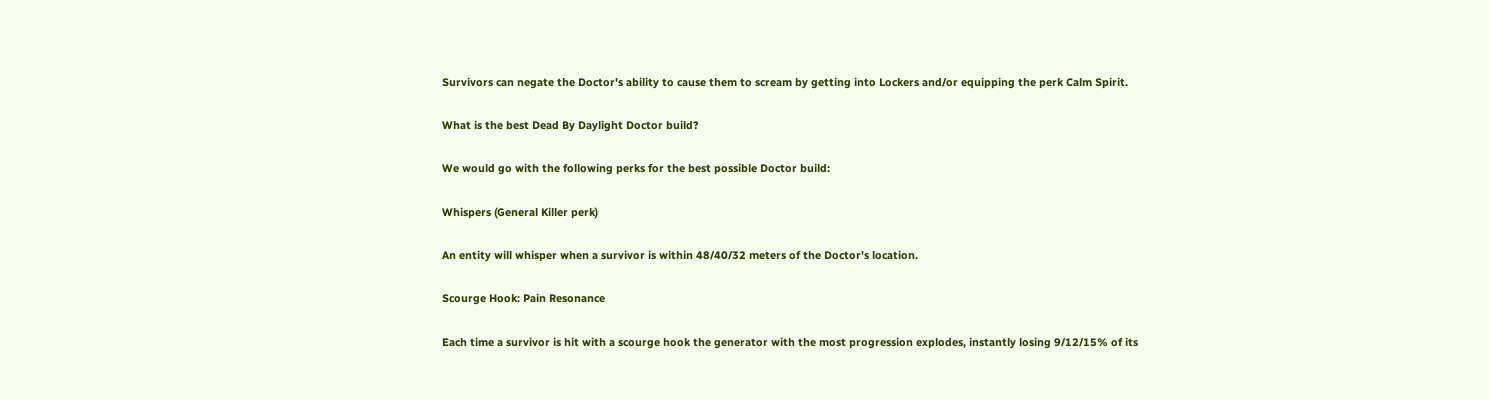Survivors can negate the Doctor's ability to cause them to scream by getting into Lockers and/or equipping the perk Calm Spirit.

What is the best Dead By Daylight Doctor build?

We would go with the following perks for the best possible Doctor build:

Whispers (General Killer perk)

An entity will whisper when a survivor is within 48/40/32 meters of the Doctor's location.

Scourge Hook: Pain Resonance

Each time a survivor is hit with a scourge hook the generator with the most progression explodes, instantly losing 9/12/15% of its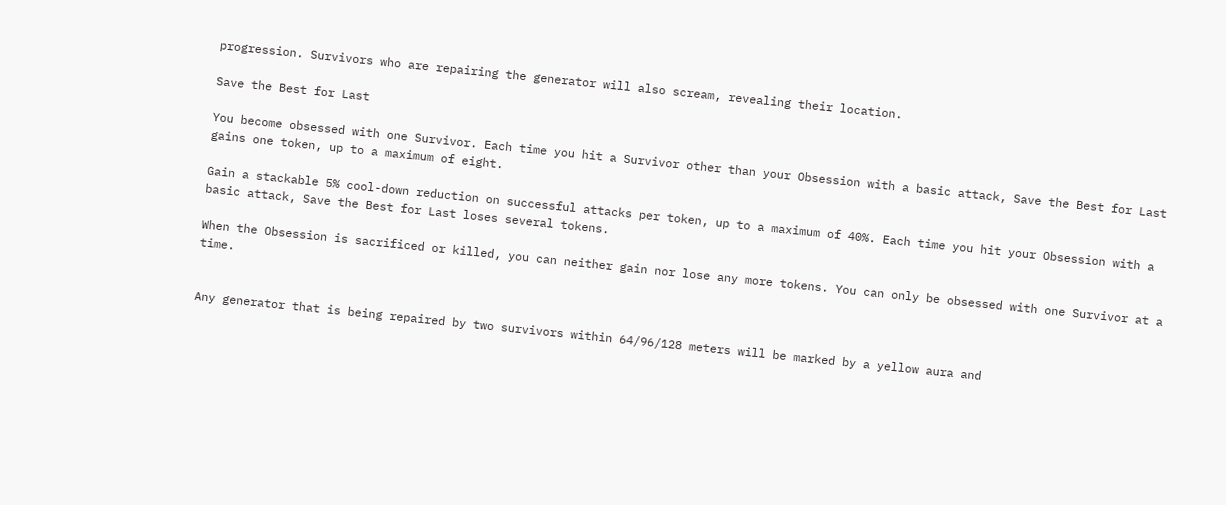progression. Survivors who are repairing the generator will also scream, revealing their location.

Save the Best for Last

You become obsessed with one Survivor. Each time you hit a Survivor other than your Obsession with a basic attack, Save the Best for Last gains one token, up to a maximum of eight.

Gain a stackable 5% cool-down reduction on successful attacks per token, up to a maximum of 40%. Each time you hit your Obsession with a basic attack, Save the Best for Last loses several tokens.

When the Obsession is sacrificed or killed, you can neither gain nor lose any more tokens. You can only be obsessed with one Survivor at a time.


Any generator that is being repaired by two survivors within 64/96/128 meters will be marked by a yellow aura and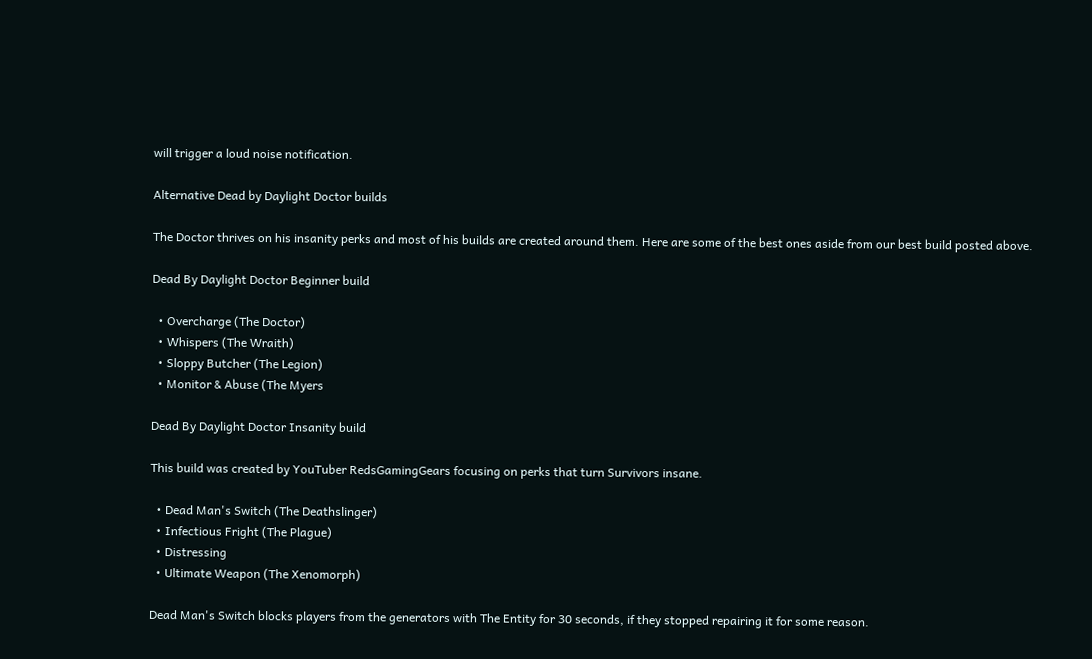will trigger a loud noise notification.

Alternative Dead by Daylight Doctor builds

The Doctor thrives on his insanity perks and most of his builds are created around them. Here are some of the best ones aside from our best build posted above.

Dead By Daylight Doctor Beginner build

  • Overcharge (The Doctor)
  • Whispers (The Wraith)
  • Sloppy Butcher (The Legion)
  • Monitor & Abuse (The Myers

Dead By Daylight Doctor Insanity build

This build was created by YouTuber RedsGamingGears focusing on perks that turn Survivors insane.

  • Dead Man's Switch (The Deathslinger)
  • Infectious Fright (The Plague)
  • Distressing
  • Ultimate Weapon (The Xenomorph)

Dead Man's Switch blocks players from the generators with The Entity for 30 seconds, if they stopped repairing it for some reason.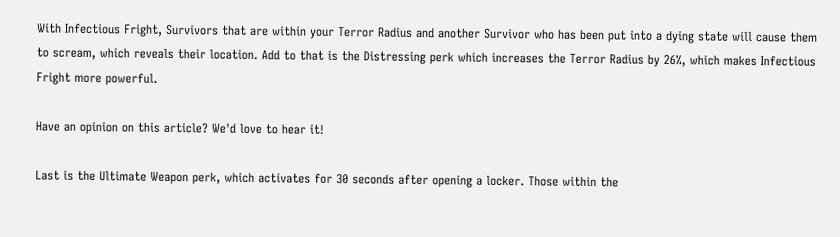With Infectious Fright, Survivors that are within your Terror Radius and another Survivor who has been put into a dying state will cause them to scream, which reveals their location. Add to that is the Distressing perk which increases the Terror Radius by 26%, which makes Infectious Fright more powerful.

Have an opinion on this article? We'd love to hear it!

Last is the Ultimate Weapon perk, which activates for 30 seconds after opening a locker. Those within the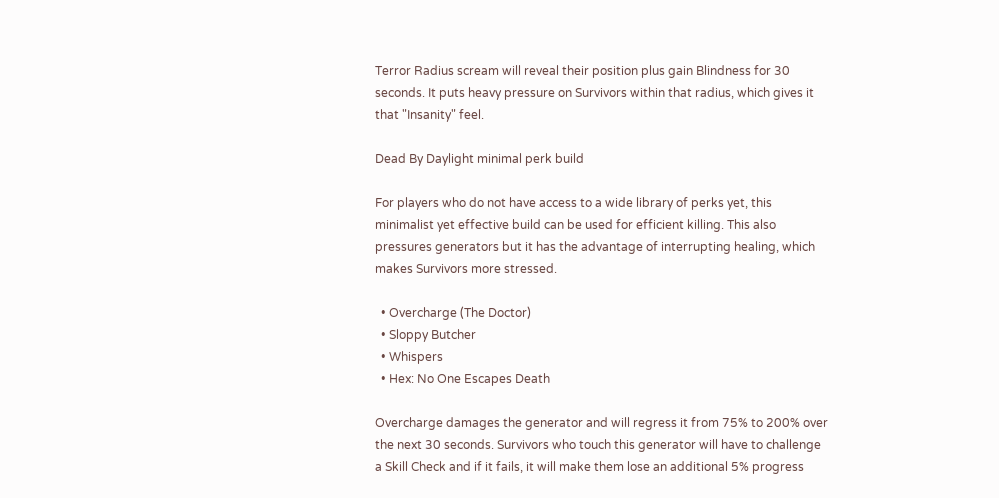Terror Radius scream will reveal their position plus gain Blindness for 30 seconds. It puts heavy pressure on Survivors within that radius, which gives it that "Insanity" feel.

Dead By Daylight minimal perk build

For players who do not have access to a wide library of perks yet, this minimalist yet effective build can be used for efficient killing. This also pressures generators but it has the advantage of interrupting healing, which makes Survivors more stressed.

  • Overcharge (The Doctor)
  • Sloppy Butcher
  • Whispers
  • Hex: No One Escapes Death

Overcharge damages the generator and will regress it from 75% to 200% over the next 30 seconds. Survivors who touch this generator will have to challenge a Skill Check and if it fails, it will make them lose an additional 5% progress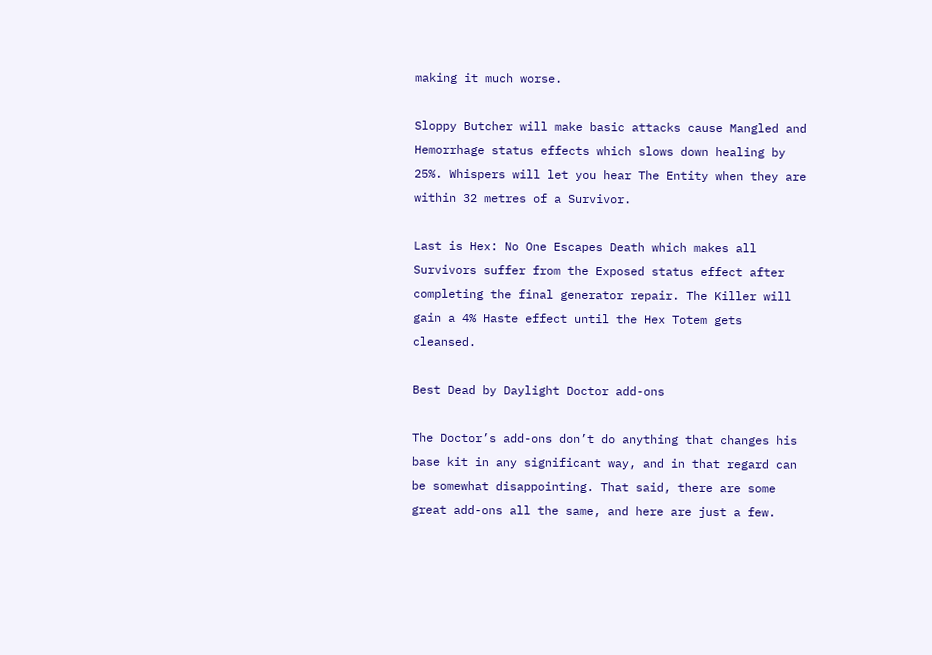making it much worse.

Sloppy Butcher will make basic attacks cause Mangled and Hemorrhage status effects which slows down healing by 25%. Whispers will let you hear The Entity when they are within 32 metres of a Survivor.

Last is Hex: No One Escapes Death which makes all Survivors suffer from the Exposed status effect after completing the final generator repair. The Killer will gain a 4% Haste effect until the Hex Totem gets cleansed.

Best Dead by Daylight Doctor add-ons

The Doctor’s add-ons don’t do anything that changes his base kit in any significant way, and in that regard can be somewhat disappointing. That said, there are some great add-ons all the same, and here are just a few.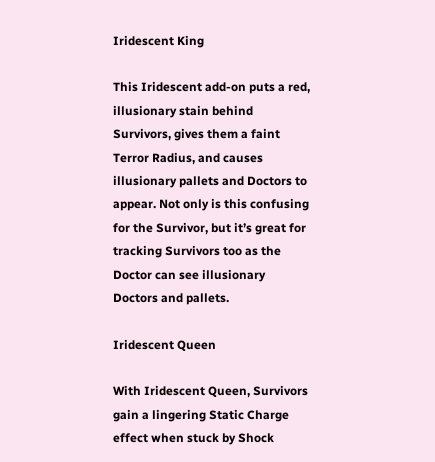Iridescent King

This Iridescent add-on puts a red, illusionary stain behind Survivors, gives them a faint Terror Radius, and causes illusionary pallets and Doctors to appear. Not only is this confusing for the Survivor, but it’s great for tracking Survivors too as the Doctor can see illusionary Doctors and pallets.

Iridescent Queen

With Iridescent Queen, Survivors gain a lingering Static Charge effect when stuck by Shock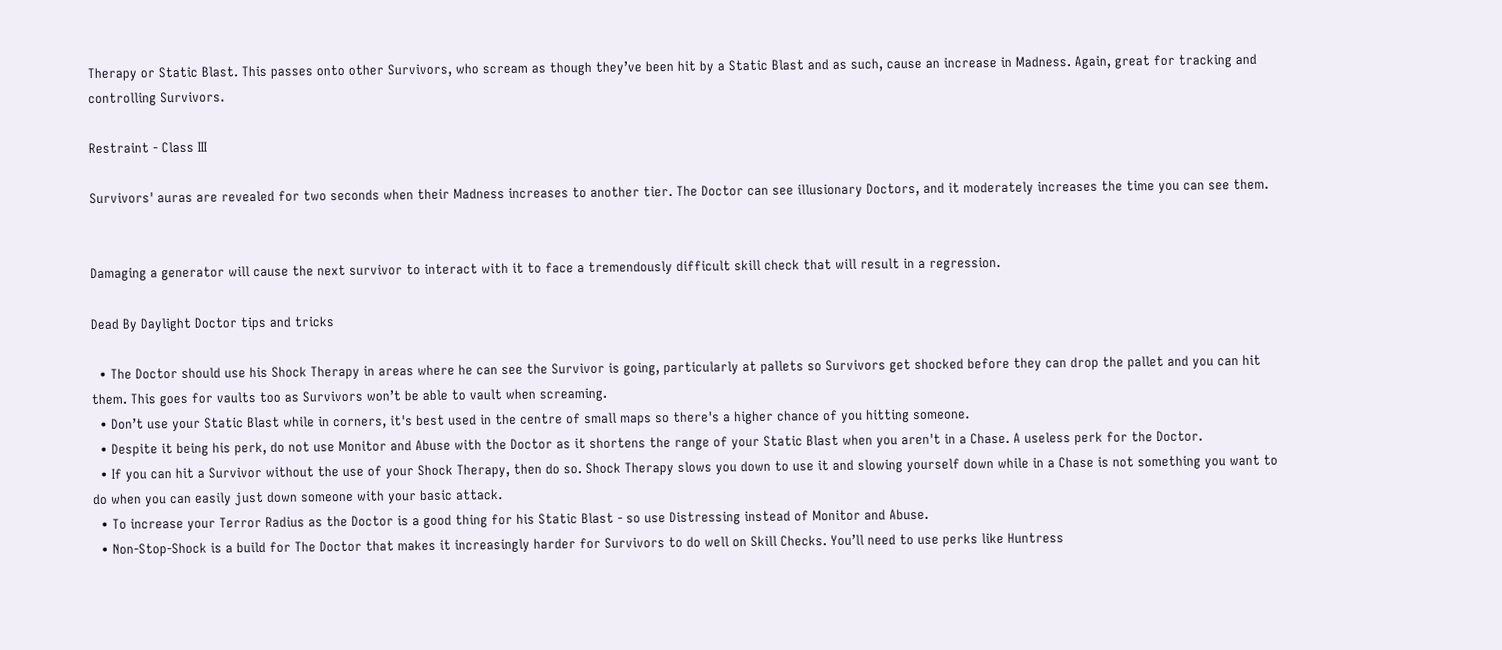Therapy or Static Blast. This passes onto other Survivors, who scream as though they’ve been hit by a Static Blast and as such, cause an increase in Madness. Again, great for tracking and controlling Survivors.

Restraint - Class III

Survivors' auras are revealed for two seconds when their Madness increases to another tier. The Doctor can see illusionary Doctors, and it moderately increases the time you can see them.


Damaging a generator will cause the next survivor to interact with it to face a tremendously difficult skill check that will result in a regression.

Dead By Daylight Doctor tips and tricks

  • The Doctor should use his Shock Therapy in areas where he can see the Survivor is going, particularly at pallets so Survivors get shocked before they can drop the pallet and you can hit them. This goes for vaults too as Survivors won’t be able to vault when screaming.
  • Don’t use your Static Blast while in corners, it's best used in the centre of small maps so there's a higher chance of you hitting someone.
  • Despite it being his perk, do not use Monitor and Abuse with the Doctor as it shortens the range of your Static Blast when you aren't in a Chase. A useless perk for the Doctor.
  • If you can hit a Survivor without the use of your Shock Therapy, then do so. Shock Therapy slows you down to use it and slowing yourself down while in a Chase is not something you want to do when you can easily just down someone with your basic attack.
  • To increase your Terror Radius as the Doctor is a good thing for his Static Blast - so use Distressing instead of Monitor and Abuse.
  • Non-Stop-Shock is a build for The Doctor that makes it increasingly harder for Survivors to do well on Skill Checks. You’ll need to use perks like Huntress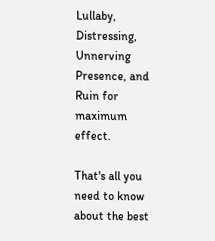Lullaby, Distressing, Unnerving Presence, and Ruin for maximum effect.

That's all you need to know about the best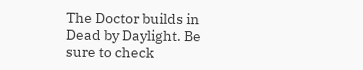The Doctor builds in Dead by Daylight. Be sure to check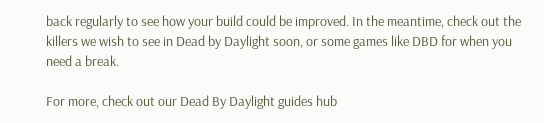back regularly to see how your build could be improved. In the meantime, check out the killers we wish to see in Dead by Daylight soon, or some games like DBD for when you need a break.

For more, check out our Dead By Daylight guides hub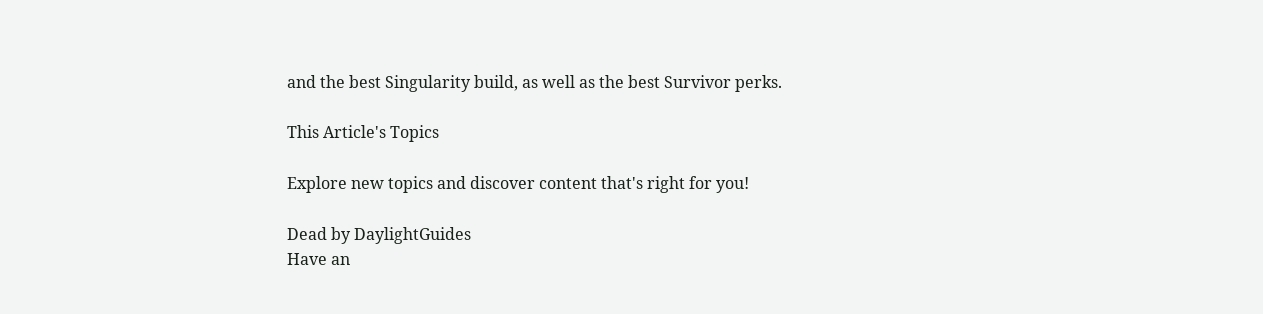and the best Singularity build, as well as the best Survivor perks.

This Article's Topics

Explore new topics and discover content that's right for you!

Dead by DaylightGuides
Have an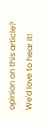opinion on this article? We'd love to hear it!